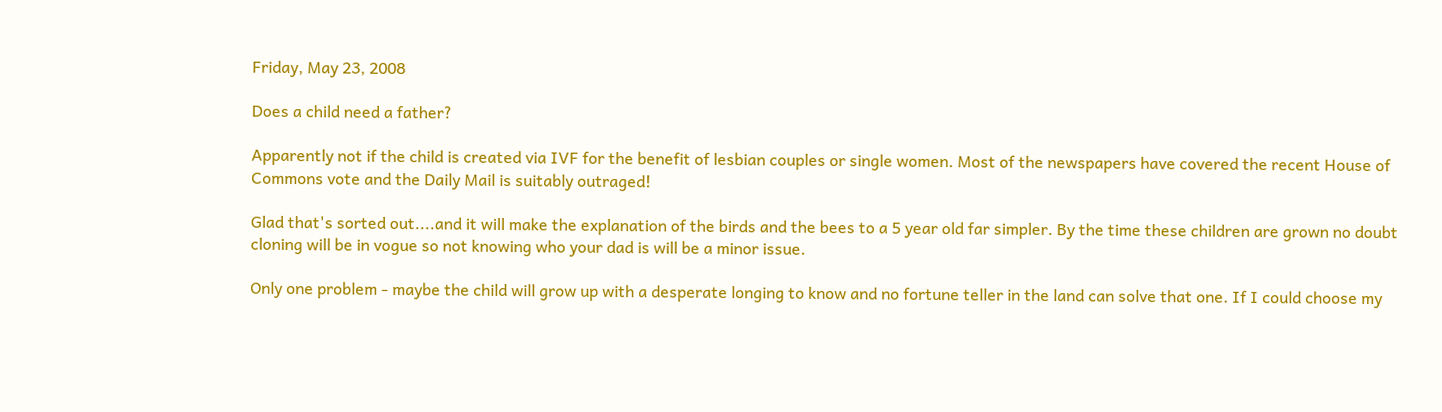Friday, May 23, 2008

Does a child need a father?

Apparently not if the child is created via IVF for the benefit of lesbian couples or single women. Most of the newspapers have covered the recent House of Commons vote and the Daily Mail is suitably outraged!

Glad that's sorted out....and it will make the explanation of the birds and the bees to a 5 year old far simpler. By the time these children are grown no doubt cloning will be in vogue so not knowing who your dad is will be a minor issue.

Only one problem - maybe the child will grow up with a desperate longing to know and no fortune teller in the land can solve that one. If I could choose my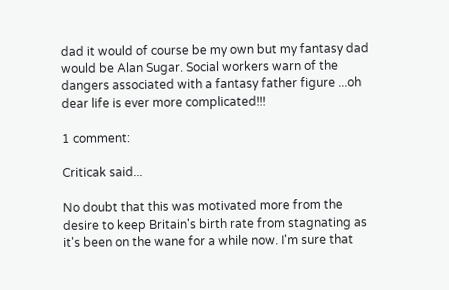dad it would of course be my own but my fantasy dad would be Alan Sugar. Social workers warn of the dangers associated with a fantasy father figure ...oh dear life is ever more complicated!!!

1 comment:

Criticak said...

No doubt that this was motivated more from the desire to keep Britain's birth rate from stagnating as it's been on the wane for a while now. I'm sure that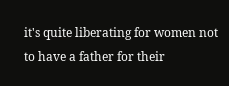it's quite liberating for women not to have a father for their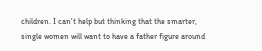children. I can't help but thinking that the smarter, single women will want to have a father figure around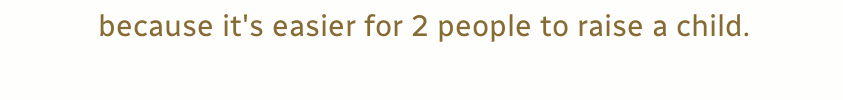because it's easier for 2 people to raise a child.